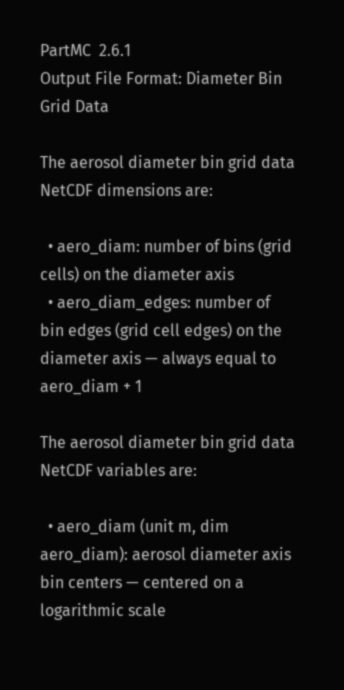PartMC  2.6.1
Output File Format: Diameter Bin Grid Data

The aerosol diameter bin grid data NetCDF dimensions are:

  • aero_diam: number of bins (grid cells) on the diameter axis
  • aero_diam_edges: number of bin edges (grid cell edges) on the diameter axis — always equal to aero_diam + 1

The aerosol diameter bin grid data NetCDF variables are:

  • aero_diam (unit m, dim aero_diam): aerosol diameter axis bin centers — centered on a logarithmic scale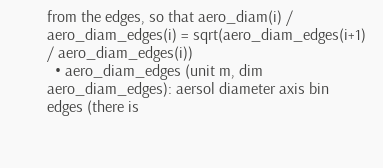from the edges, so that aero_diam(i) / aero_diam_edges(i) = sqrt(aero_diam_edges(i+1) / aero_diam_edges(i))
  • aero_diam_edges (unit m, dim aero_diam_edges): aersol diameter axis bin edges (there is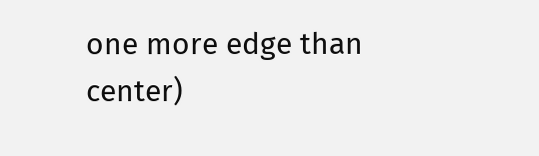one more edge than center)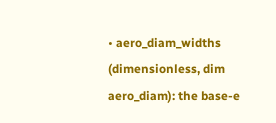• aero_diam_widths (dimensionless, dim aero_diam): the base-e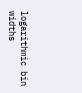logarithmic bin widths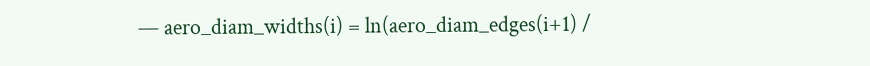— aero_diam_widths(i) = ln(aero_diam_edges(i+1) /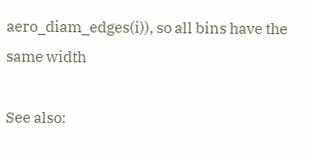aero_diam_edges(i)), so all bins have the same width

See also: